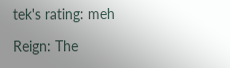tek's rating: meh

Reign: The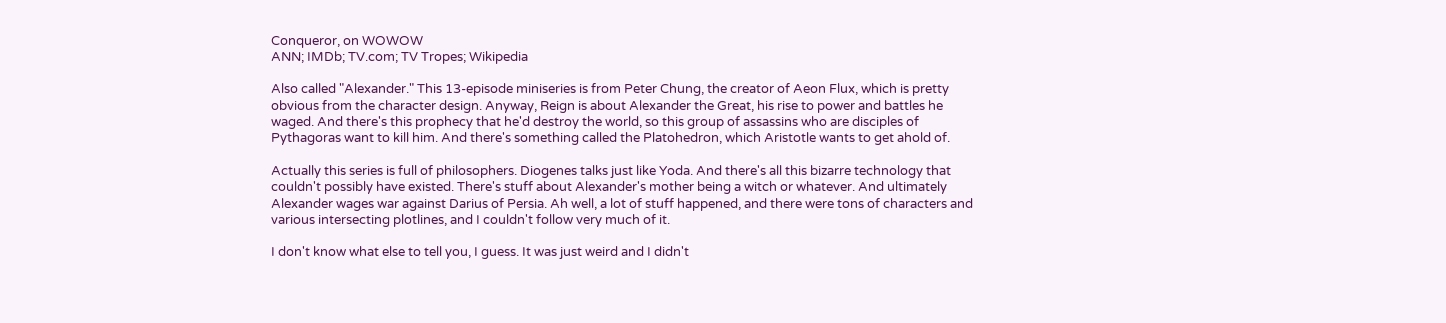Conqueror, on WOWOW
ANN; IMDb; TV.com; TV Tropes; Wikipedia

Also called "Alexander." This 13-episode miniseries is from Peter Chung, the creator of Aeon Flux, which is pretty obvious from the character design. Anyway, Reign is about Alexander the Great, his rise to power and battles he waged. And there's this prophecy that he'd destroy the world, so this group of assassins who are disciples of Pythagoras want to kill him. And there's something called the Platohedron, which Aristotle wants to get ahold of.

Actually this series is full of philosophers. Diogenes talks just like Yoda. And there's all this bizarre technology that couldn't possibly have existed. There's stuff about Alexander's mother being a witch or whatever. And ultimately Alexander wages war against Darius of Persia. Ah well, a lot of stuff happened, and there were tons of characters and various intersecting plotlines, and I couldn't follow very much of it.

I don't know what else to tell you, I guess. It was just weird and I didn't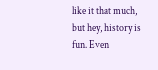like it that much, but hey, history is fun. Even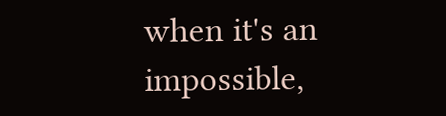when it's an impossible,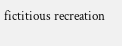fictitious recreation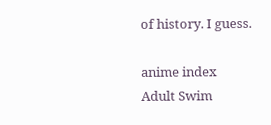of history. I guess.

anime index
Adult Swim